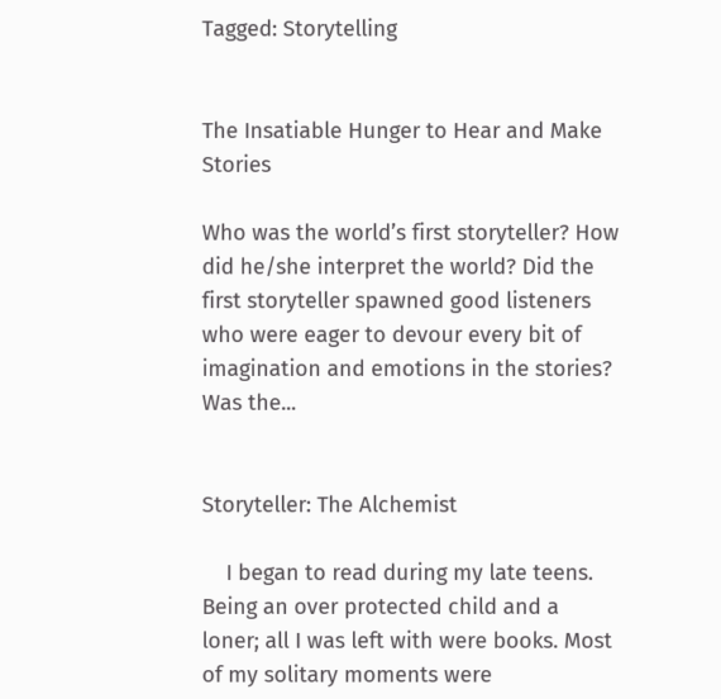Tagged: Storytelling


The Insatiable Hunger to Hear and Make Stories

Who was the world’s first storyteller? How did he/she interpret the world? Did the first storyteller spawned good listeners who were eager to devour every bit of imagination and emotions in the stories? Was the...


Storyteller: The Alchemist

    I began to read during my late teens. Being an over protected child and a loner; all I was left with were books. Most of my solitary moments were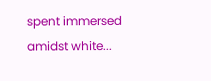spent immersed amidst white...